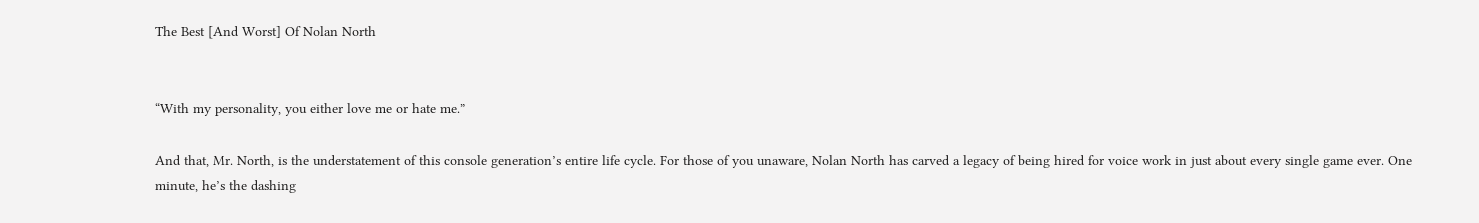The Best [And Worst] Of Nolan North


“With my personality, you either love me or hate me.”

And that, Mr. North, is the understatement of this console generation’s entire life cycle. For those of you unaware, Nolan North has carved a legacy of being hired for voice work in just about every single game ever. One minute, he’s the dashing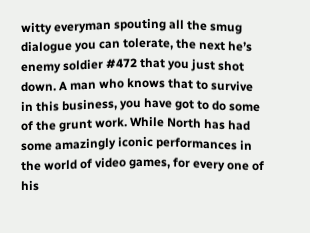witty everyman spouting all the smug dialogue you can tolerate, the next he’s enemy soldier #472 that you just shot down. A man who knows that to survive in this business, you have got to do some of the grunt work. While North has had some amazingly iconic performances in the world of video games, for every one of his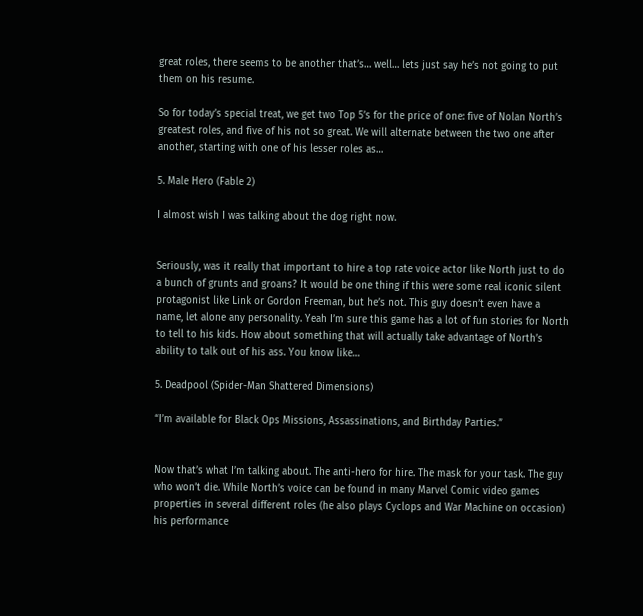great roles, there seems to be another that’s… well… lets just say he’s not going to put them on his resume.

So for today’s special treat, we get two Top 5’s for the price of one: five of Nolan North’s greatest roles, and five of his not so great. We will alternate between the two one after another, starting with one of his lesser roles as…

5. Male Hero (Fable 2)

I almost wish I was talking about the dog right now.


Seriously, was it really that important to hire a top rate voice actor like North just to do a bunch of grunts and groans? It would be one thing if this were some real iconic silent protagonist like Link or Gordon Freeman, but he’s not. This guy doesn’t even have a name, let alone any personality. Yeah I’m sure this game has a lot of fun stories for North to tell to his kids. How about something that will actually take advantage of North’s ability to talk out of his ass. You know like…

5. Deadpool (Spider-Man Shattered Dimensions)

“I’m available for Black Ops Missions, Assassinations, and Birthday Parties.”


Now that’s what I’m talking about. The anti-hero for hire. The mask for your task. The guy who won’t die. While North’s voice can be found in many Marvel Comic video games properties in several different roles (he also plays Cyclops and War Machine on occasion) his performance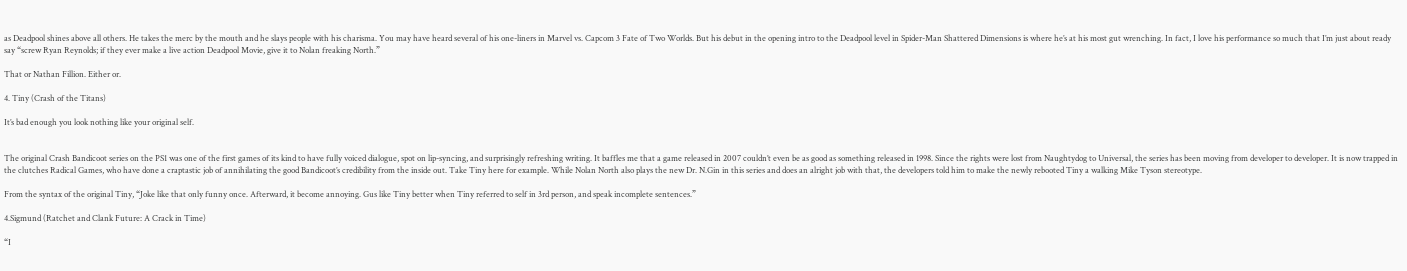as Deadpool shines above all others. He takes the merc by the mouth and he slays people with his charisma. You may have heard several of his one-liners in Marvel vs. Capcom 3 Fate of Two Worlds. But his debut in the opening intro to the Deadpool level in Spider-Man Shattered Dimensions is where he’s at his most gut wrenching. In fact, I love his performance so much that I’m just about ready say “screw Ryan Reynolds; if they ever make a live action Deadpool Movie, give it to Nolan freaking North.”

That or Nathan Fillion. Either or.

4. Tiny (Crash of the Titans)

It’s bad enough you look nothing like your original self.


The original Crash Bandicoot series on the PS1 was one of the first games of its kind to have fully voiced dialogue, spot on lip-syncing, and surprisingly refreshing writing. It baffles me that a game released in 2007 couldn’t even be as good as something released in 1998. Since the rights were lost from Naughtydog to Universal, the series has been moving from developer to developer. It is now trapped in the clutches Radical Games, who have done a craptastic job of annihilating the good Bandicoot’s credibility from the inside out. Take Tiny here for example. While Nolan North also plays the new Dr. N.Gin in this series and does an alright job with that, the developers told him to make the newly rebooted Tiny a walking Mike Tyson stereotype.

From the syntax of the original Tiny, “Joke like that only funny once. Afterward, it become annoying. Gus like Tiny better when Tiny referred to self in 3rd person, and speak incomplete sentences.”

4.Sigmund (Ratchet and Clank Future: A Crack in Time)

“I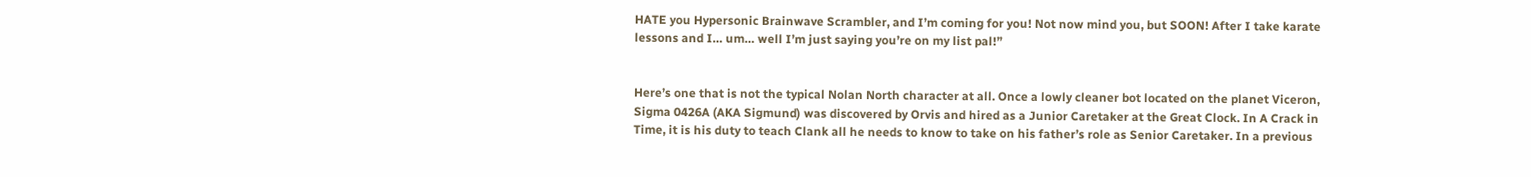HATE you Hypersonic Brainwave Scrambler, and I’m coming for you! Not now mind you, but SOON! After I take karate lessons and I… um… well I’m just saying you’re on my list pal!”


Here’s one that is not the typical Nolan North character at all. Once a lowly cleaner bot located on the planet Viceron, Sigma 0426A (AKA Sigmund) was discovered by Orvis and hired as a Junior Caretaker at the Great Clock. In A Crack in Time, it is his duty to teach Clank all he needs to know to take on his father’s role as Senior Caretaker. In a previous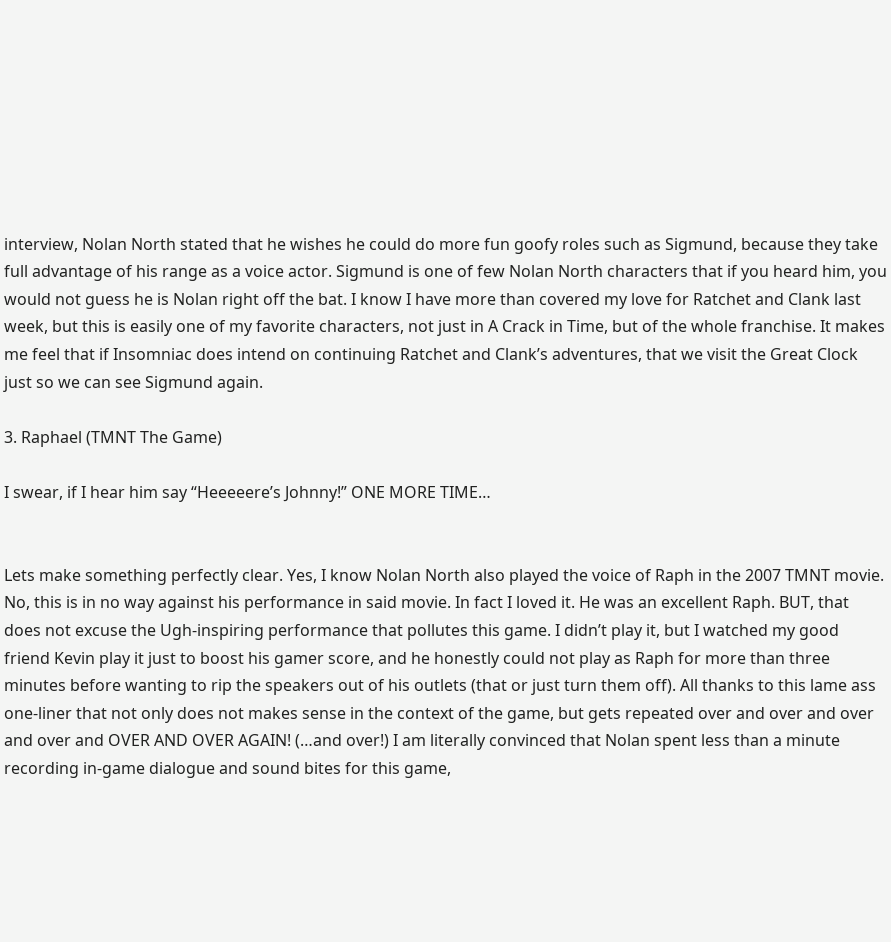interview, Nolan North stated that he wishes he could do more fun goofy roles such as Sigmund, because they take full advantage of his range as a voice actor. Sigmund is one of few Nolan North characters that if you heard him, you would not guess he is Nolan right off the bat. I know I have more than covered my love for Ratchet and Clank last week, but this is easily one of my favorite characters, not just in A Crack in Time, but of the whole franchise. It makes me feel that if Insomniac does intend on continuing Ratchet and Clank’s adventures, that we visit the Great Clock just so we can see Sigmund again.

3. Raphael (TMNT The Game)

I swear, if I hear him say “Heeeeere’s Johnny!” ONE MORE TIME…


Lets make something perfectly clear. Yes, I know Nolan North also played the voice of Raph in the 2007 TMNT movie. No, this is in no way against his performance in said movie. In fact I loved it. He was an excellent Raph. BUT, that does not excuse the Ugh-inspiring performance that pollutes this game. I didn’t play it, but I watched my good friend Kevin play it just to boost his gamer score, and he honestly could not play as Raph for more than three minutes before wanting to rip the speakers out of his outlets (that or just turn them off). All thanks to this lame ass one-liner that not only does not makes sense in the context of the game, but gets repeated over and over and over and over and OVER AND OVER AGAIN! (…and over!) I am literally convinced that Nolan spent less than a minute recording in-game dialogue and sound bites for this game,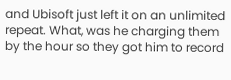and Ubisoft just left it on an unlimited repeat. What, was he charging them by the hour so they got him to record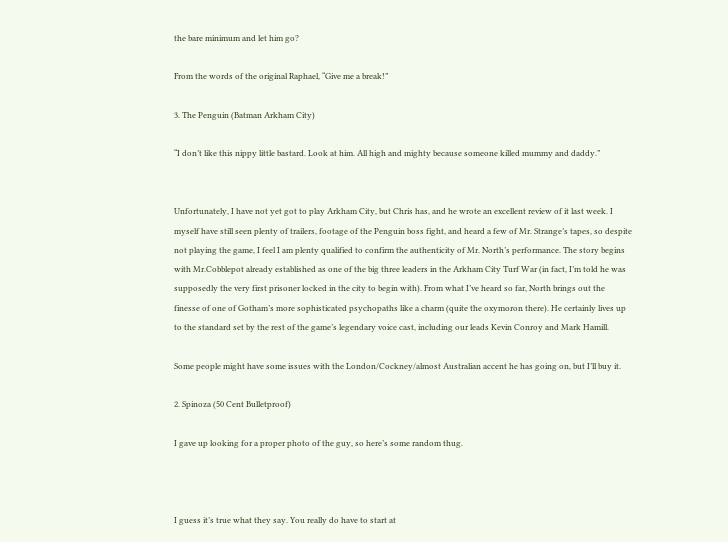the bare minimum and let him go?

From the words of the original Raphael, “Give me a break!”

3. The Penguin (Batman Arkham City)

“I don’t like this nippy little bastard. Look at him. All high and mighty because someone killed mummy and daddy.”


Unfortunately, I have not yet got to play Arkham City, but Chris has, and he wrote an excellent review of it last week. I myself have still seen plenty of trailers, footage of the Penguin boss fight, and heard a few of Mr. Strange’s tapes, so despite not playing the game, I feel I am plenty qualified to confirm the authenticity of Mr. North’s performance. The story begins with Mr.Cobblepot already established as one of the big three leaders in the Arkham City Turf War (in fact, I’m told he was supposedly the very first prisoner locked in the city to begin with). From what I’ve heard so far, North brings out the finesse of one of Gotham’s more sophisticated psychopaths like a charm (quite the oxymoron there). He certainly lives up to the standard set by the rest of the game’s legendary voice cast, including our leads Kevin Conroy and Mark Hamill.

Some people might have some issues with the London/Cockney/almost Australian accent he has going on, but I’ll buy it.

2. Spinoza (50 Cent Bulletproof)

I gave up looking for a proper photo of the guy, so here’s some random thug.



I guess it’s true what they say. You really do have to start at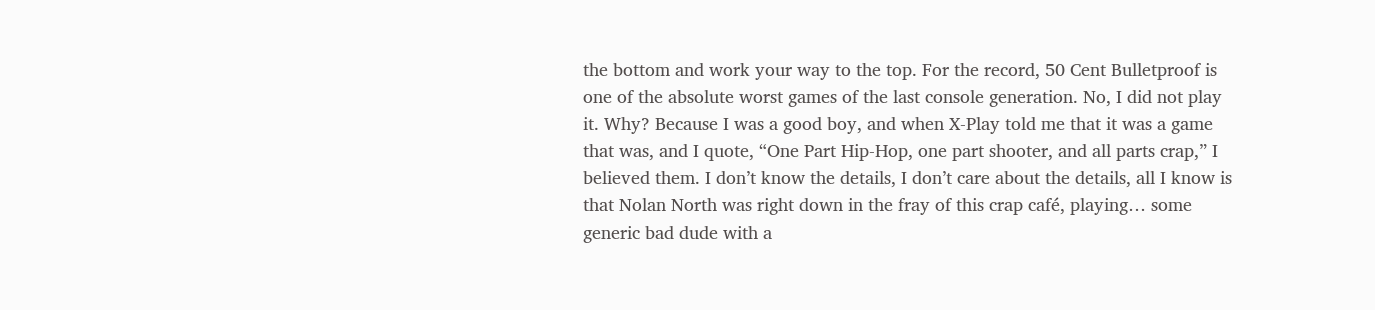the bottom and work your way to the top. For the record, 50 Cent Bulletproof is one of the absolute worst games of the last console generation. No, I did not play it. Why? Because I was a good boy, and when X-Play told me that it was a game that was, and I quote, “One Part Hip-Hop, one part shooter, and all parts crap,” I believed them. I don’t know the details, I don’t care about the details, all I know is that Nolan North was right down in the fray of this crap café, playing… some generic bad dude with a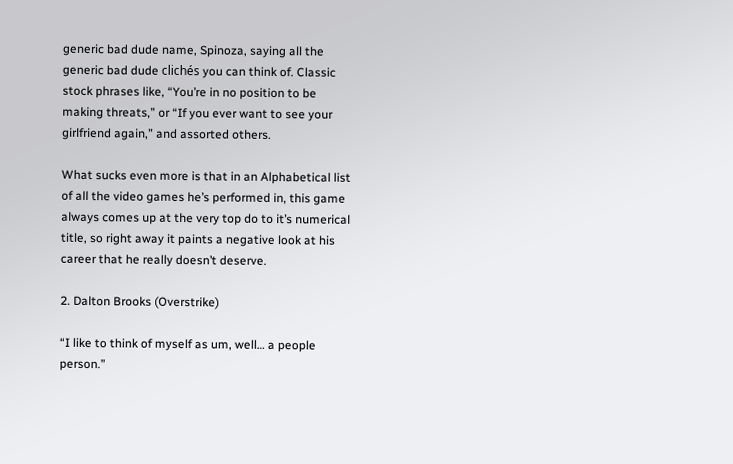generic bad dude name, Spinoza, saying all the generic bad dude clichés you can think of. Classic stock phrases like, “You’re in no position to be making threats,” or “If you ever want to see your girlfriend again,” and assorted others.

What sucks even more is that in an Alphabetical list of all the video games he’s performed in, this game always comes up at the very top do to it’s numerical title, so right away it paints a negative look at his career that he really doesn’t deserve.

2. Dalton Brooks (Overstrike)

“I like to think of myself as um, well… a people person.”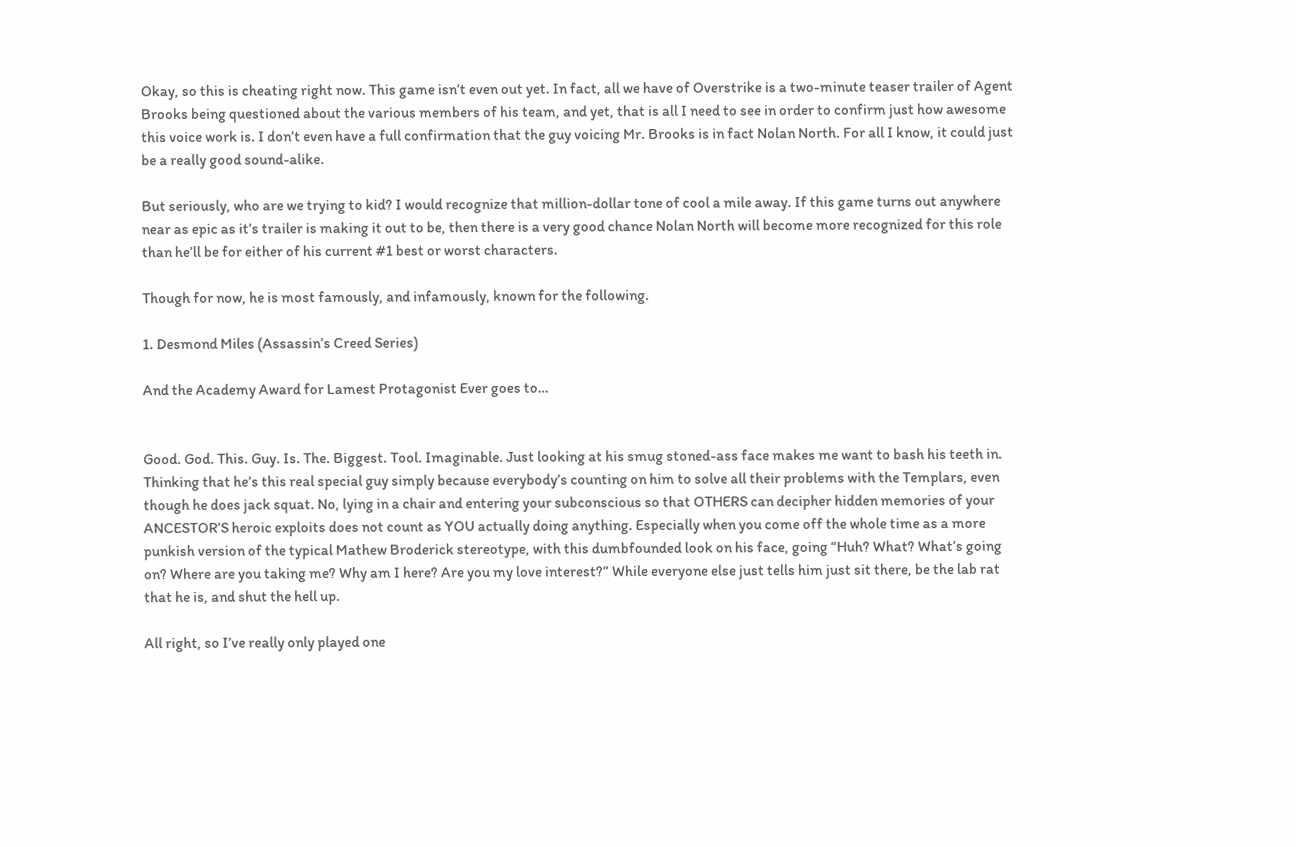Okay, so this is cheating right now. This game isn’t even out yet. In fact, all we have of Overstrike is a two-minute teaser trailer of Agent Brooks being questioned about the various members of his team, and yet, that is all I need to see in order to confirm just how awesome this voice work is. I don’t even have a full confirmation that the guy voicing Mr. Brooks is in fact Nolan North. For all I know, it could just be a really good sound-alike.

But seriously, who are we trying to kid? I would recognize that million-dollar tone of cool a mile away. If this game turns out anywhere near as epic as it’s trailer is making it out to be, then there is a very good chance Nolan North will become more recognized for this role than he’ll be for either of his current #1 best or worst characters.

Though for now, he is most famously, and infamously, known for the following.

1. Desmond Miles (Assassin’s Creed Series)

And the Academy Award for Lamest Protagonist Ever goes to…


Good. God. This. Guy. Is. The. Biggest. Tool. Imaginable. Just looking at his smug stoned-ass face makes me want to bash his teeth in. Thinking that he’s this real special guy simply because everybody’s counting on him to solve all their problems with the Templars, even though he does jack squat. No, lying in a chair and entering your subconscious so that OTHERS can decipher hidden memories of your ANCESTOR’S heroic exploits does not count as YOU actually doing anything. Especially when you come off the whole time as a more punkish version of the typical Mathew Broderick stereotype, with this dumbfounded look on his face, going “Huh? What? What’s going on? Where are you taking me? Why am I here? Are you my love interest?” While everyone else just tells him just sit there, be the lab rat that he is, and shut the hell up.

All right, so I’ve really only played one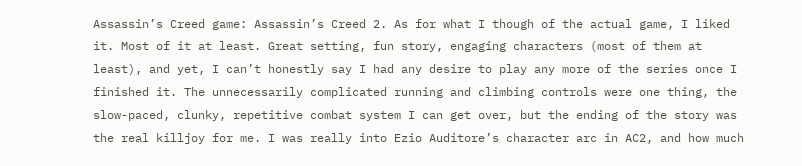Assassin’s Creed game: Assassin’s Creed 2. As for what I though of the actual game, I liked it. Most of it at least. Great setting, fun story, engaging characters (most of them at least), and yet, I can’t honestly say I had any desire to play any more of the series once I finished it. The unnecessarily complicated running and climbing controls were one thing, the slow-paced, clunky, repetitive combat system I can get over, but the ending of the story was the real killjoy for me. I was really into Ezio Auditore’s character arc in AC2, and how much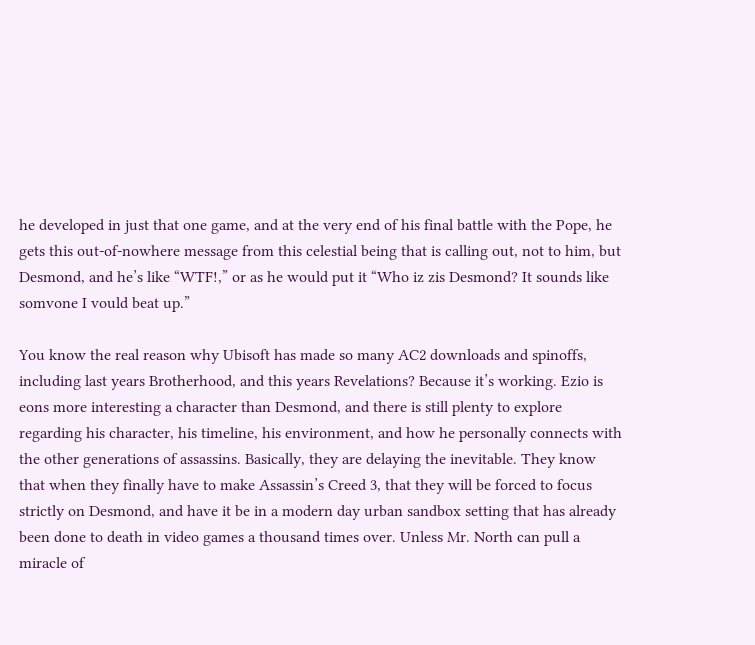he developed in just that one game, and at the very end of his final battle with the Pope, he gets this out-of-nowhere message from this celestial being that is calling out, not to him, but Desmond, and he’s like “WTF!,” or as he would put it “Who iz zis Desmond? It sounds like somvone I vould beat up.”

You know the real reason why Ubisoft has made so many AC2 downloads and spinoffs, including last years Brotherhood, and this years Revelations? Because it’s working. Ezio is eons more interesting a character than Desmond, and there is still plenty to explore regarding his character, his timeline, his environment, and how he personally connects with the other generations of assassins. Basically, they are delaying the inevitable. They know that when they finally have to make Assassin’s Creed 3, that they will be forced to focus strictly on Desmond, and have it be in a modern day urban sandbox setting that has already been done to death in video games a thousand times over. Unless Mr. North can pull a miracle of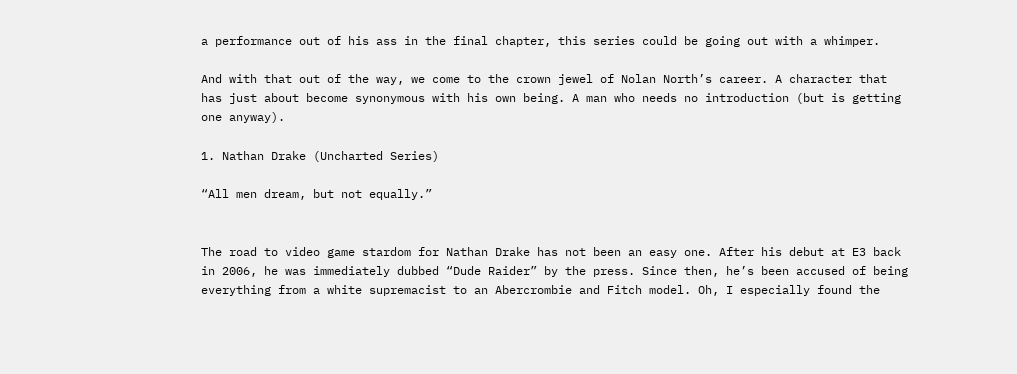a performance out of his ass in the final chapter, this series could be going out with a whimper.

And with that out of the way, we come to the crown jewel of Nolan North’s career. A character that has just about become synonymous with his own being. A man who needs no introduction (but is getting one anyway).

1. Nathan Drake (Uncharted Series)

“All men dream, but not equally.”


The road to video game stardom for Nathan Drake has not been an easy one. After his debut at E3 back in 2006, he was immediately dubbed “Dude Raider” by the press. Since then, he’s been accused of being everything from a white supremacist to an Abercrombie and Fitch model. Oh, I especially found the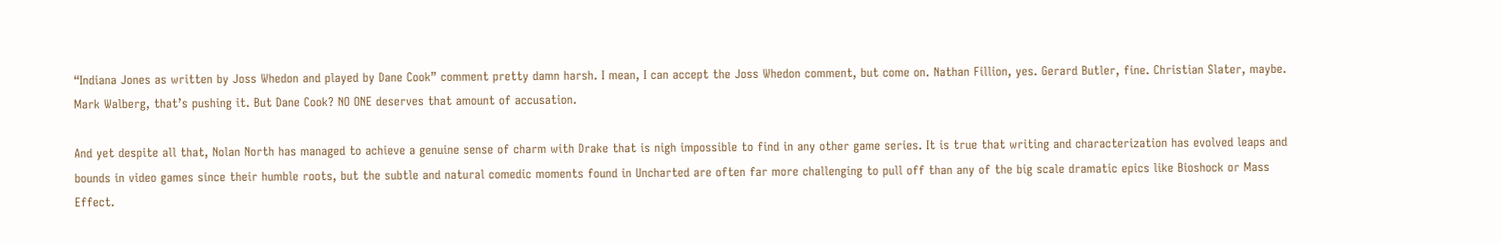“Indiana Jones as written by Joss Whedon and played by Dane Cook” comment pretty damn harsh. I mean, I can accept the Joss Whedon comment, but come on. Nathan Fillion, yes. Gerard Butler, fine. Christian Slater, maybe. Mark Walberg, that’s pushing it. But Dane Cook? NO ONE deserves that amount of accusation.

And yet despite all that, Nolan North has managed to achieve a genuine sense of charm with Drake that is nigh impossible to find in any other game series. It is true that writing and characterization has evolved leaps and bounds in video games since their humble roots, but the subtle and natural comedic moments found in Uncharted are often far more challenging to pull off than any of the big scale dramatic epics like Bioshock or Mass Effect.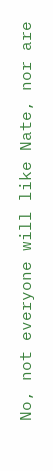No, not everyone will like Nate, nor are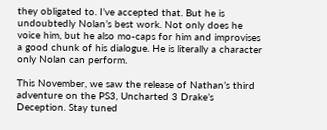they obligated to. I’ve accepted that. But he is undoubtedly Nolan’s best work. Not only does he voice him, but he also mo-caps for him and improvises a good chunk of his dialogue. He is literally a character only Nolan can perform.

This November, we saw the release of Nathan’s third adventure on the PS3, Uncharted 3 Drake’s Deception. Stay tuned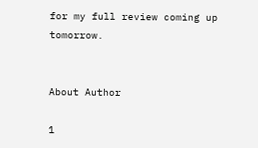for my full review coming up tomorrow.


About Author

1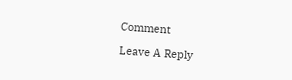Comment

Leave A Reply